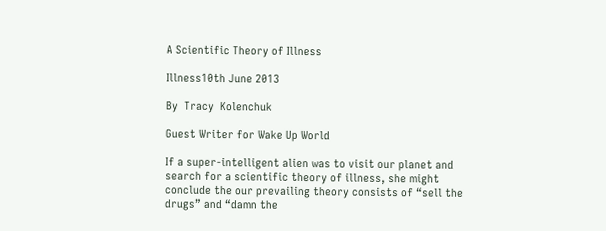A Scientific Theory of Illness

Illness10th June 2013

By  Tracy  Kolenchuk

Guest Writer for Wake Up World

If a super-intelligent alien was to visit our planet and search for a scientific theory of illness, she might conclude the our prevailing theory consists of “sell the drugs” and “damn the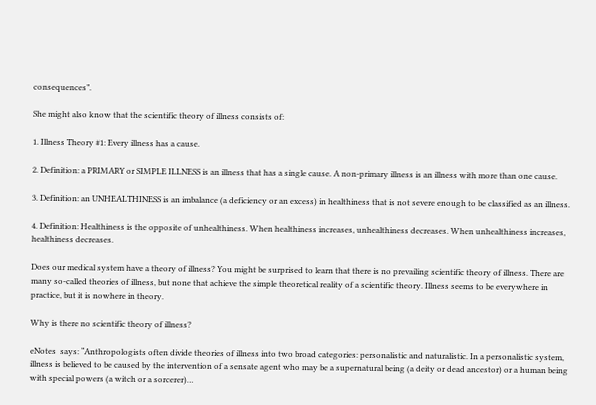consequences”.

She might also know that the scientific theory of illness consists of:

1. Illness Theory #1: Every illness has a cause.

2. Definition: a PRIMARY or SIMPLE ILLNESS is an illness that has a single cause. A non-primary illness is an illness with more than one cause.

3. Definition: an UNHEALTHINESS is an imbalance (a deficiency or an excess) in healthiness that is not severe enough to be classified as an illness.

4. Definition: Healthiness is the opposite of unhealthiness. When healthiness increases, unhealthiness decreases. When unhealthiness increases, healthiness decreases.

Does our medical system have a theory of illness? You might be surprised to learn that there is no prevailing scientific theory of illness. There are many so-called theories of illness, but none that achieve the simple theoretical reality of a scientific theory. Illness seems to be everywhere in practice, but it is nowhere in theory.

Why is there no scientific theory of illness?

eNotes  says: “Anthropologists often divide theories of illness into two broad categories: personalistic and naturalistic. In a personalistic system, illness is believed to be caused by the intervention of a sensate agent who may be a supernatural being (a deity or dead ancestor) or a human being with special powers (a witch or a sorcerer)…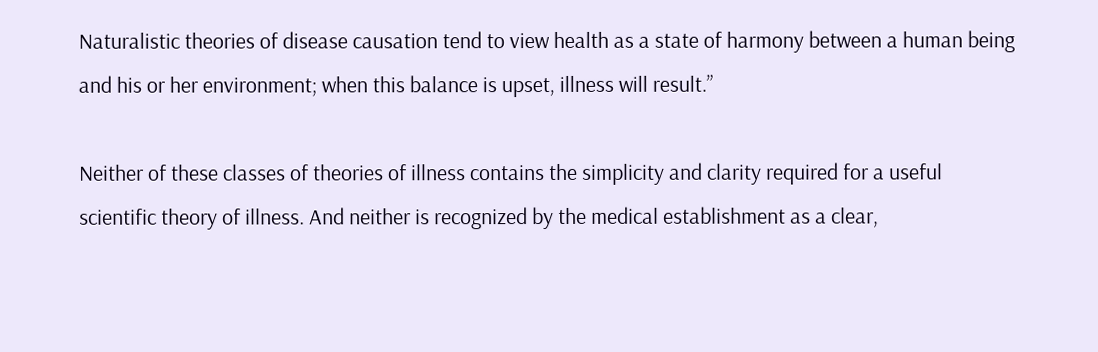Naturalistic theories of disease causation tend to view health as a state of harmony between a human being and his or her environment; when this balance is upset, illness will result.”

Neither of these classes of theories of illness contains the simplicity and clarity required for a useful scientific theory of illness. And neither is recognized by the medical establishment as a clear,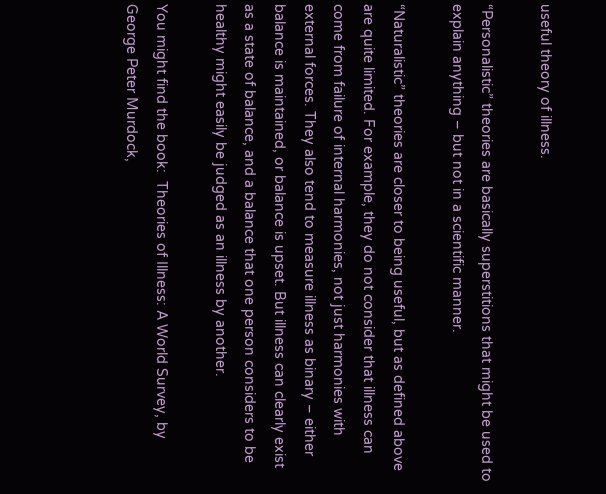useful theory of illness.

“Personalistic” theories are basically superstitions that might be used to explain anything – but not in a scientific manner.

“Naturalistic” theories are closer to being useful, but as defined above are quite limited. For example, they do not consider that illness can come from failure of internal harmonies, not just harmonies with external forces. They also tend to measure illness as binary – either balance is maintained, or balance is upset. But illness can clearly exist as a state of balance, and a balance that one person considers to be healthy might easily be judged as an illness by another.

You might find the book:  Theories of Illness: A World Survey, by George Peter Murdock,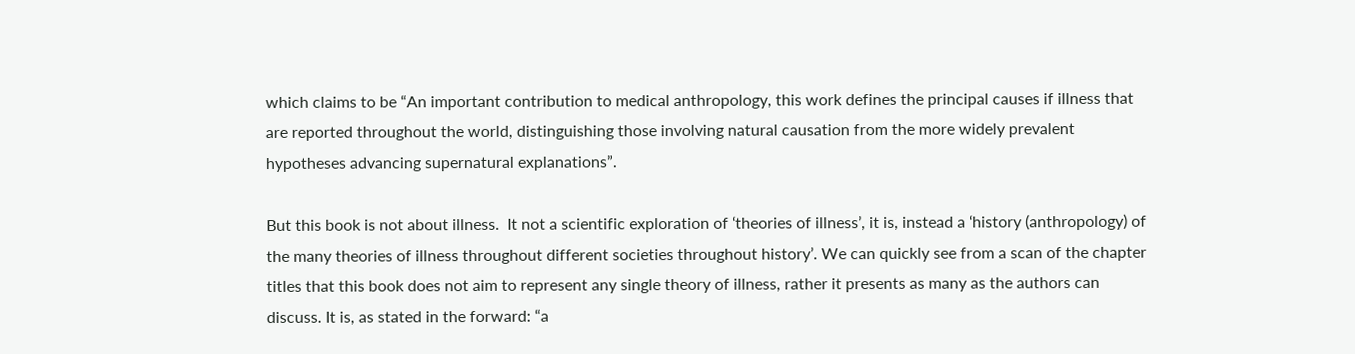which claims to be “An important contribution to medical anthropology, this work defines the principal causes if illness that are reported throughout the world, distinguishing those involving natural causation from the more widely prevalent hypotheses advancing supernatural explanations”.

But this book is not about illness.  It not a scientific exploration of ‘theories of illness’, it is, instead a ‘history (anthropology) of the many theories of illness throughout different societies throughout history’. We can quickly see from a scan of the chapter titles that this book does not aim to represent any single theory of illness, rather it presents as many as the authors can discuss. It is, as stated in the forward: “a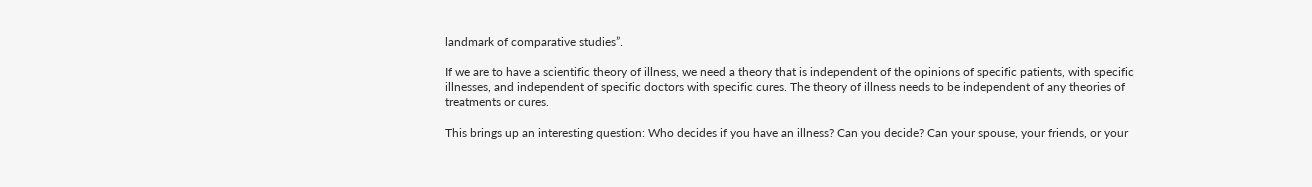landmark of comparative studies”.

If we are to have a scientific theory of illness, we need a theory that is independent of the opinions of specific patients, with specific illnesses, and independent of specific doctors with specific cures. The theory of illness needs to be independent of any theories of treatments or cures.

This brings up an interesting question: Who decides if you have an illness? Can you decide? Can your spouse, your friends, or your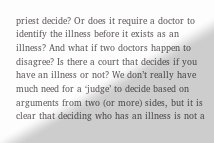priest decide? Or does it require a doctor to identify the illness before it exists as an illness? And what if two doctors happen to disagree? Is there a court that decides if you have an illness or not? We don’t really have much need for a ‘judge’ to decide based on arguments from two (or more) sides, but it is clear that deciding who has an illness is not a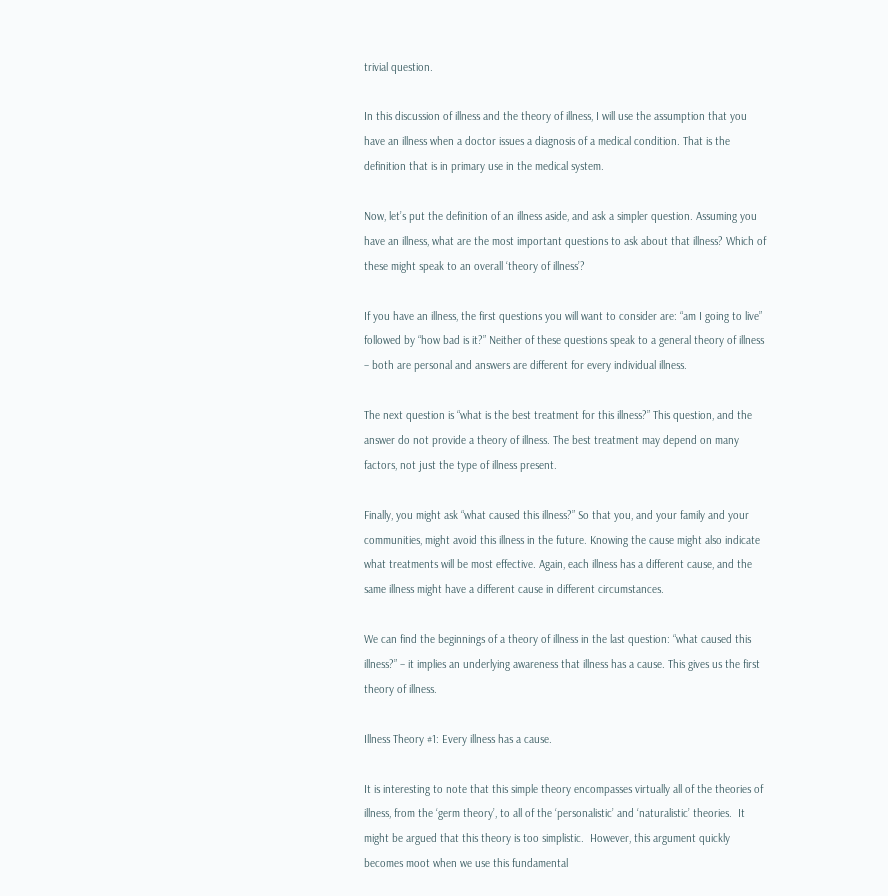trivial question.

In this discussion of illness and the theory of illness, I will use the assumption that you have an illness when a doctor issues a diagnosis of a medical condition. That is the definition that is in primary use in the medical system.

Now, let’s put the definition of an illness aside, and ask a simpler question. Assuming you have an illness, what are the most important questions to ask about that illness? Which of these might speak to an overall ‘theory of illness’?

If you have an illness, the first questions you will want to consider are: “am I going to live” followed by “how bad is it?” Neither of these questions speak to a general theory of illness – both are personal and answers are different for every individual illness.

The next question is “what is the best treatment for this illness?” This question, and the answer do not provide a theory of illness. The best treatment may depend on many factors, not just the type of illness present.

Finally, you might ask “what caused this illness?” So that you, and your family and your communities, might avoid this illness in the future. Knowing the cause might also indicate what treatments will be most effective. Again, each illness has a different cause, and the same illness might have a different cause in different circumstances.

We can find the beginnings of a theory of illness in the last question: “what caused this illness?” – it implies an underlying awareness that illness has a cause. This gives us the first theory of illness.

Illness Theory #1: Every illness has a cause.

It is interesting to note that this simple theory encompasses virtually all of the theories of illness, from the ‘germ theory’, to all of the ‘personalistic’ and ‘naturalistic’ theories.  It might be argued that this theory is too simplistic.  However, this argument quickly becomes moot when we use this fundamental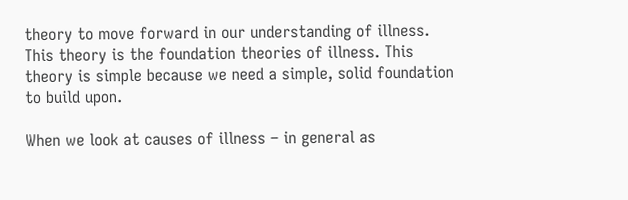theory to move forward in our understanding of illness. This theory is the foundation theories of illness. This theory is simple because we need a simple, solid foundation to build upon.

When we look at causes of illness – in general as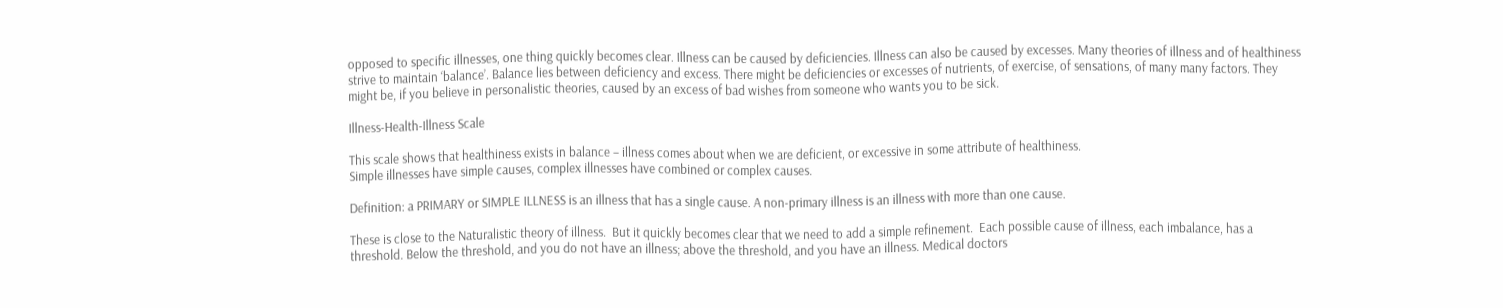opposed to specific illnesses, one thing quickly becomes clear. Illness can be caused by deficiencies. Illness can also be caused by excesses. Many theories of illness and of healthiness strive to maintain ‘balance’. Balance lies between deficiency and excess. There might be deficiencies or excesses of nutrients, of exercise, of sensations, of many many factors. They might be, if you believe in personalistic theories, caused by an excess of bad wishes from someone who wants you to be sick.

Illness-Health-Illness Scale

This scale shows that healthiness exists in balance – illness comes about when we are deficient, or excessive in some attribute of healthiness.
Simple illnesses have simple causes, complex illnesses have combined or complex causes.

Definition: a PRIMARY or SIMPLE ILLNESS is an illness that has a single cause. A non-primary illness is an illness with more than one cause.

These is close to the Naturalistic theory of illness.  But it quickly becomes clear that we need to add a simple refinement.  Each possible cause of illness, each imbalance, has a threshold. Below the threshold, and you do not have an illness; above the threshold, and you have an illness. Medical doctors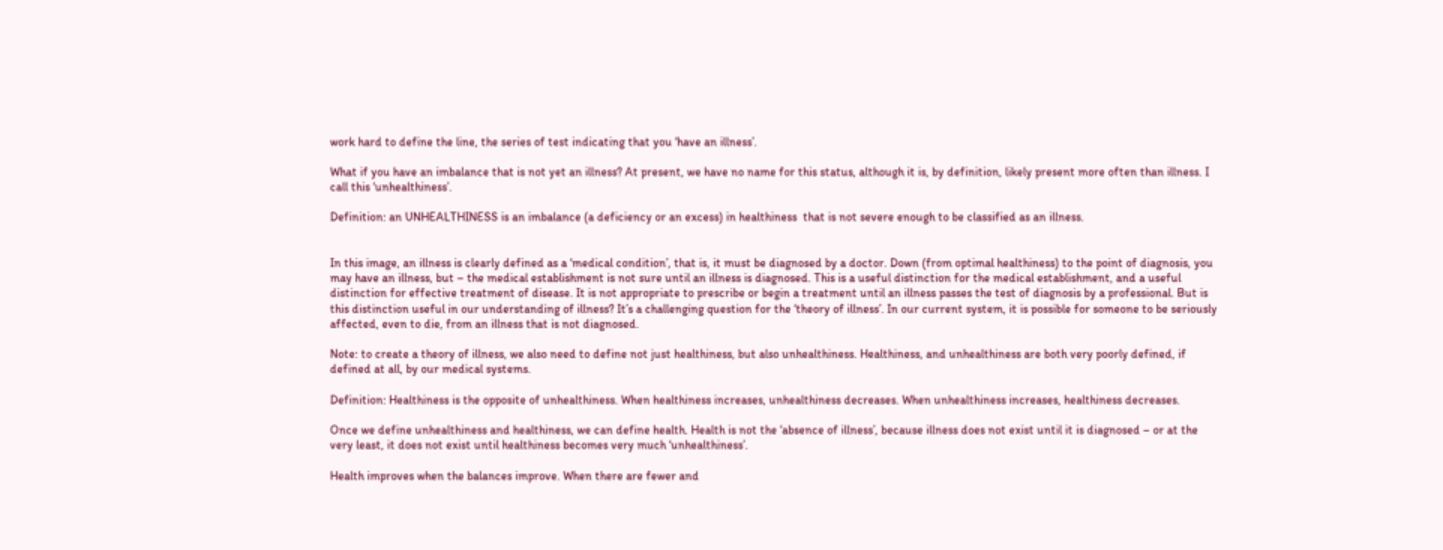work hard to define the line, the series of test indicating that you ‘have an illness’.

What if you have an imbalance that is not yet an illness? At present, we have no name for this status, although it is, by definition, likely present more often than illness. I call this ‘unhealthiness’.

Definition: an UNHEALTHINESS is an imbalance (a deficiency or an excess) in healthiness  that is not severe enough to be classified as an illness.


In this image, an illness is clearly defined as a ‘medical condition’, that is, it must be diagnosed by a doctor. Down (from optimal healthiness) to the point of diagnosis, you may have an illness, but – the medical establishment is not sure until an illness is diagnosed. This is a useful distinction for the medical establishment, and a useful distinction for effective treatment of disease. It is not appropriate to prescribe or begin a treatment until an illness passes the test of diagnosis by a professional. But is this distinction useful in our understanding of illness? It’s a challenging question for the ‘theory of illness’. In our current system, it is possible for someone to be seriously affected, even to die, from an illness that is not diagnosed.

Note: to create a theory of illness, we also need to define not just healthiness, but also unhealthiness. Healthiness, and unhealthiness are both very poorly defined, if defined at all, by our medical systems.

Definition: Healthiness is the opposite of unhealthiness. When healthiness increases, unhealthiness decreases. When unhealthiness increases, healthiness decreases.

Once we define unhealthiness and healthiness, we can define health. Health is not the ‘absence of illness’, because illness does not exist until it is diagnosed – or at the very least, it does not exist until healthiness becomes very much ‘unhealthiness’.

Health improves when the balances improve. When there are fewer and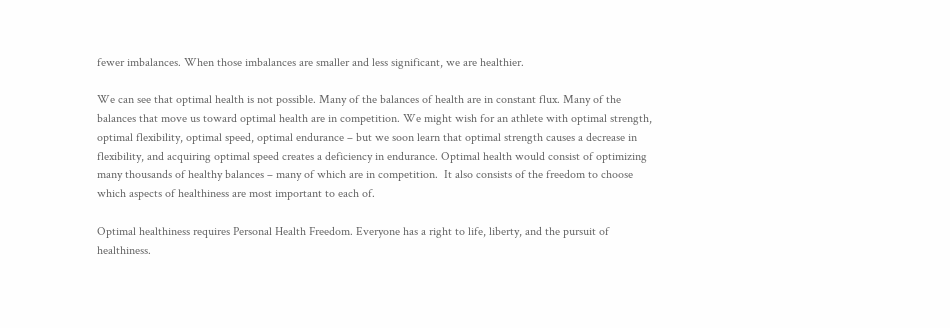fewer imbalances. When those imbalances are smaller and less significant, we are healthier.

We can see that optimal health is not possible. Many of the balances of health are in constant flux. Many of the balances that move us toward optimal health are in competition. We might wish for an athlete with optimal strength, optimal flexibility, optimal speed, optimal endurance – but we soon learn that optimal strength causes a decrease in flexibility, and acquiring optimal speed creates a deficiency in endurance. Optimal health would consist of optimizing many thousands of healthy balances – many of which are in competition.  It also consists of the freedom to choose which aspects of healthiness are most important to each of.

Optimal healthiness requires Personal Health Freedom. Everyone has a right to life, liberty, and the pursuit of healthiness.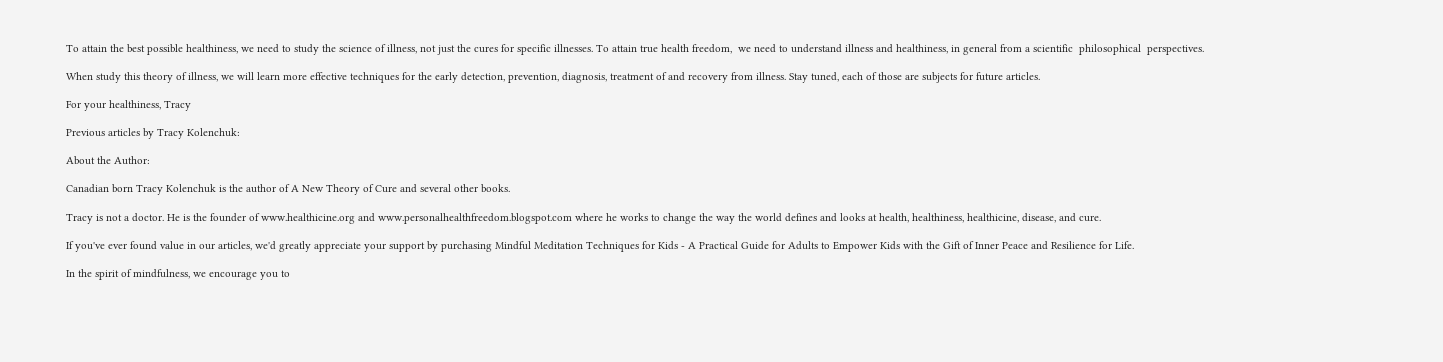To attain the best possible healthiness, we need to study the science of illness, not just the cures for specific illnesses. To attain true health freedom,  we need to understand illness and healthiness, in general from a scientific  philosophical  perspectives.

When study this theory of illness, we will learn more effective techniques for the early detection, prevention, diagnosis, treatment of and recovery from illness. Stay tuned, each of those are subjects for future articles.

For your healthiness, Tracy

Previous articles by Tracy Kolenchuk:

About the Author:

Canadian born Tracy Kolenchuk is the author of A New Theory of Cure and several other books.

Tracy is not a doctor. He is the founder of www.healthicine.org and www.personalhealthfreedom.blogspot.com where he works to change the way the world defines and looks at health, healthiness, healthicine, disease, and cure.

If you've ever found value in our articles, we'd greatly appreciate your support by purchasing Mindful Meditation Techniques for Kids - A Practical Guide for Adults to Empower Kids with the Gift of Inner Peace and Resilience for Life.

In the spirit of mindfulness, we encourage you to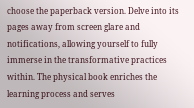choose the paperback version. Delve into its pages away from screen glare and notifications, allowing yourself to fully immerse in the transformative practices within. The physical book enriches the learning process and serves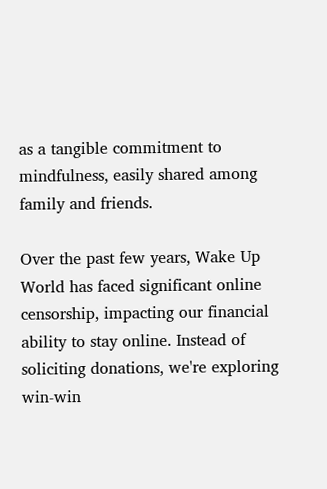as a tangible commitment to mindfulness, easily shared among family and friends.

Over the past few years, Wake Up World has faced significant online censorship, impacting our financial ability to stay online. Instead of soliciting donations, we're exploring win-win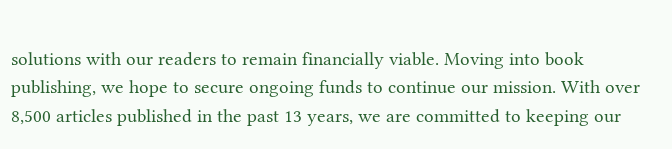solutions with our readers to remain financially viable. Moving into book publishing, we hope to secure ongoing funds to continue our mission. With over 8,500 articles published in the past 13 years, we are committed to keeping our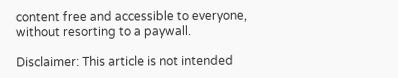content free and accessible to everyone, without resorting to a paywall.

Disclaimer: This article is not intended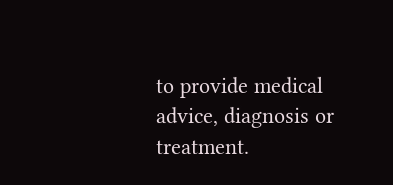to provide medical advice, diagnosis or treatment.